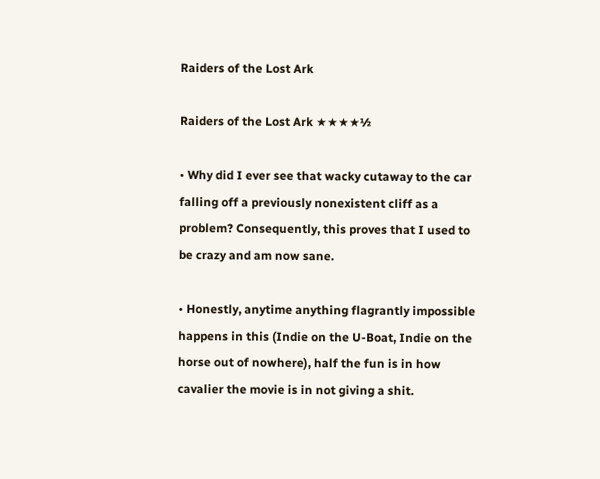Raiders of the Lost Ark

Raiders of the Lost Ark ★★★★½

• Why did I ever see that wacky cutaway to the car falling off a previously nonexistent cliff as a problem? Consequently, this proves that I used to be crazy and am now sane.

• Honestly, anytime anything flagrantly impossible happens in this (Indie on the U-Boat, Indie on the horse out of nowhere), half the fun is in how cavalier the movie is in not giving a shit.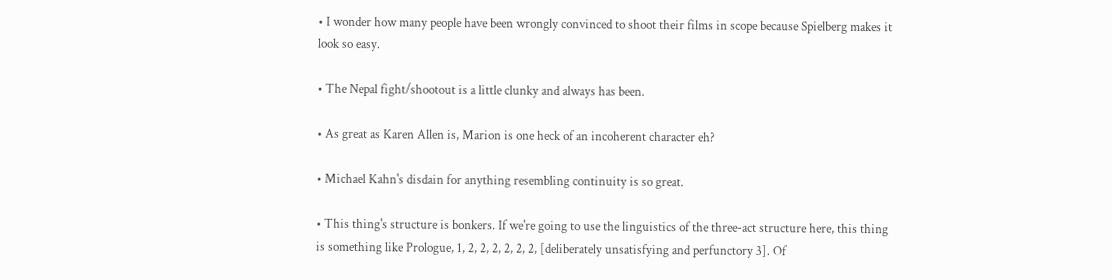• I wonder how many people have been wrongly convinced to shoot their films in scope because Spielberg makes it look so easy.

• The Nepal fight/shootout is a little clunky and always has been.

• As great as Karen Allen is, Marion is one heck of an incoherent character eh?

• Michael Kahn's disdain for anything resembling continuity is so great.

• This thing's structure is bonkers. If we're going to use the linguistics of the three-act structure here, this thing is something like Prologue, 1, 2, 2, 2, 2, 2, 2, [deliberately unsatisfying and perfunctory 3]. Of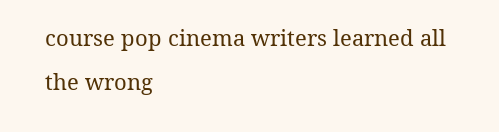course pop cinema writers learned all the wrong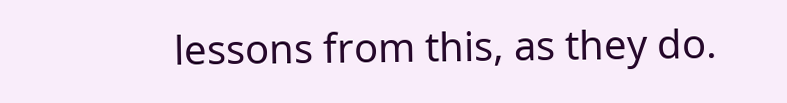lessons from this, as they do.